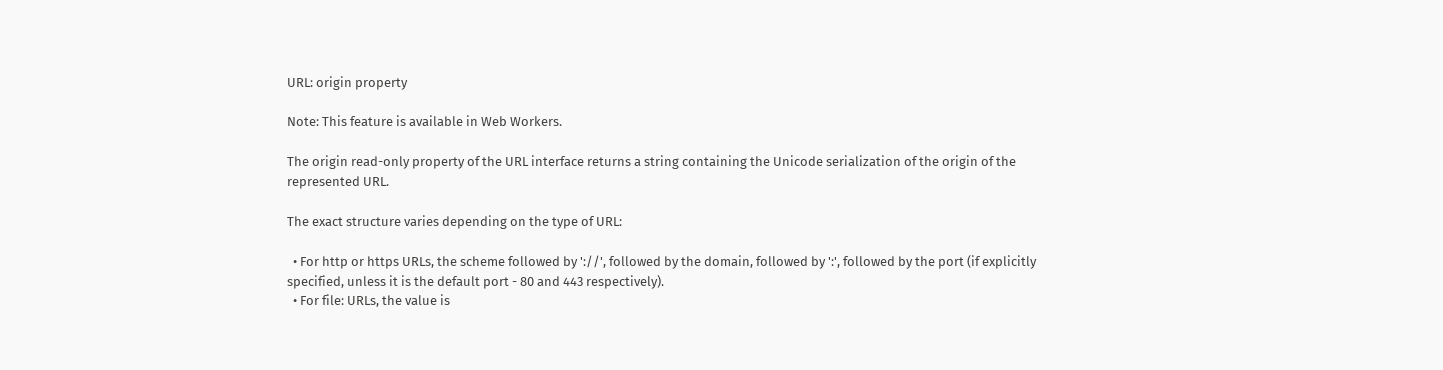URL: origin property

Note: This feature is available in Web Workers.

The origin read-only property of the URL interface returns a string containing the Unicode serialization of the origin of the represented URL.

The exact structure varies depending on the type of URL:

  • For http or https URLs, the scheme followed by '://', followed by the domain, followed by ':', followed by the port (if explicitly specified, unless it is the default port - 80 and 443 respectively).
  • For file: URLs, the value is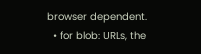browser dependent.
  • for blob: URLs, the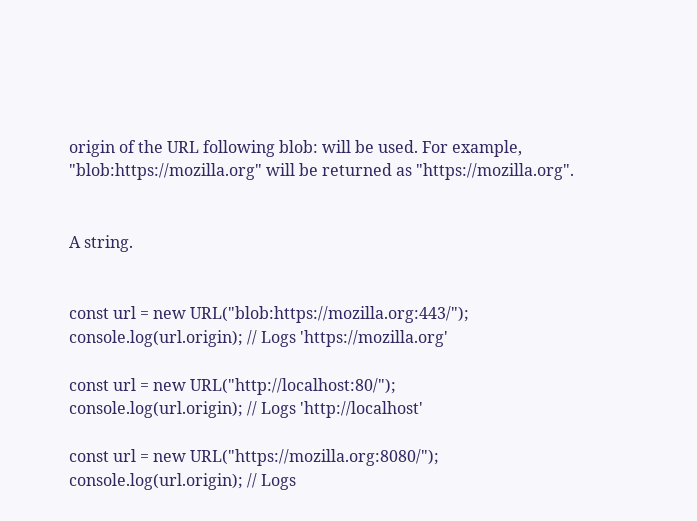origin of the URL following blob: will be used. For example, "blob:https://mozilla.org" will be returned as "https://mozilla.org".


A string.


const url = new URL("blob:https://mozilla.org:443/");
console.log(url.origin); // Logs 'https://mozilla.org'

const url = new URL("http://localhost:80/");
console.log(url.origin); // Logs 'http://localhost'

const url = new URL("https://mozilla.org:8080/");
console.log(url.origin); // Logs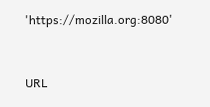'https://mozilla.org:8080'


URL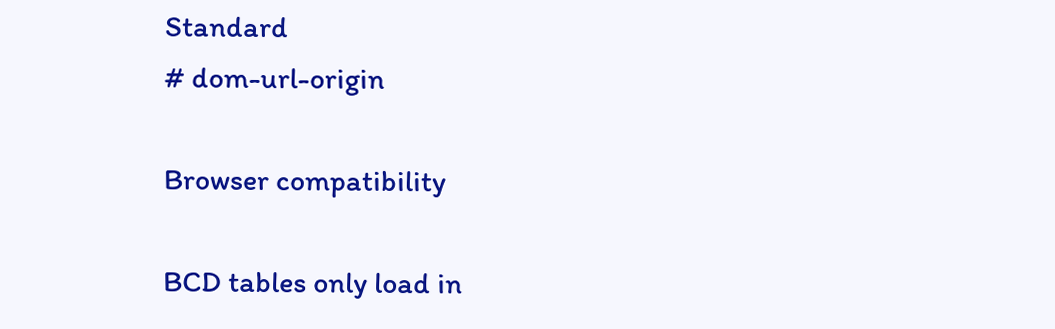Standard
# dom-url-origin

Browser compatibility

BCD tables only load in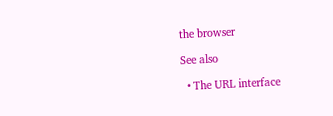the browser

See also

  • The URL interface